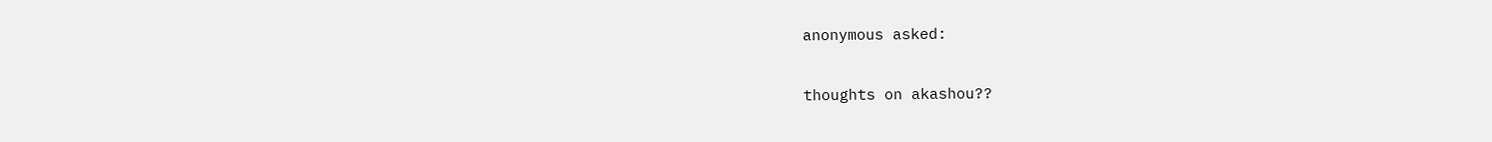anonymous asked:

thoughts on akashou??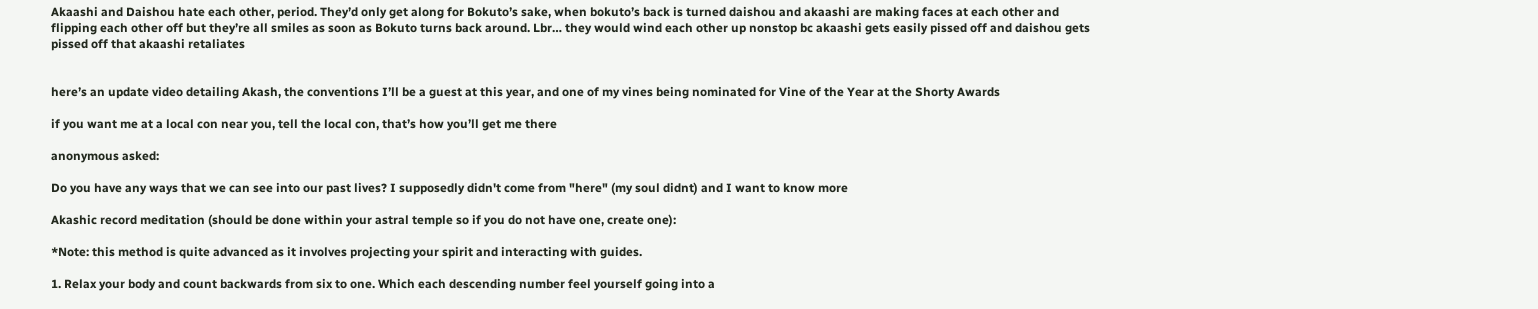Akaashi and Daishou hate each other, period. They’d only get along for Bokuto’s sake, when bokuto’s back is turned daishou and akaashi are making faces at each other and flipping each other off but they’re all smiles as soon as Bokuto turns back around. Lbr… they would wind each other up nonstop bc akaashi gets easily pissed off and daishou gets pissed off that akaashi retaliates


here’s an update video detailing Akash, the conventions I’ll be a guest at this year, and one of my vines being nominated for Vine of the Year at the Shorty Awards

if you want me at a local con near you, tell the local con, that’s how you’ll get me there

anonymous asked:

Do you have any ways that we can see into our past lives? I supposedly didn't come from "here" (my soul didnt) and I want to know more

Akashic record meditation (should be done within your astral temple so if you do not have one, create one):

*Note: this method is quite advanced as it involves projecting your spirit and interacting with guides.

1. Relax your body and count backwards from six to one. Which each descending number feel yourself going into a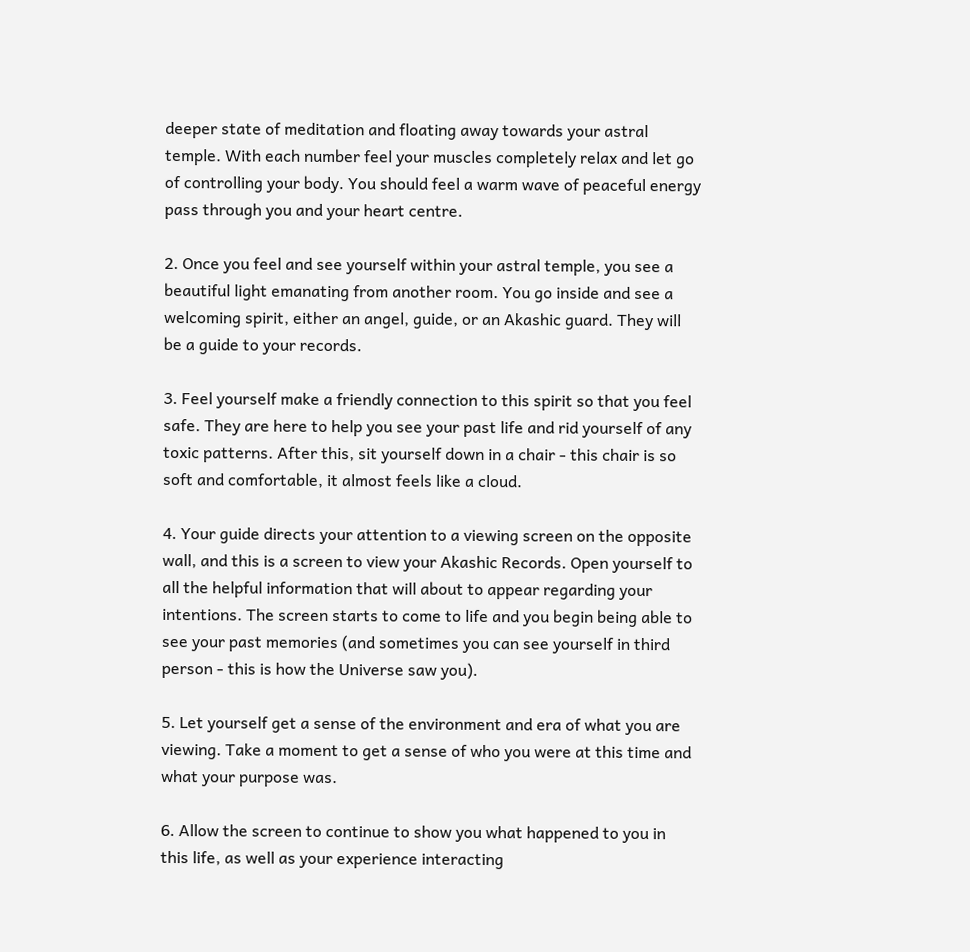deeper state of meditation and floating away towards your astral temple. With each number feel your muscles completely relax and let go of controlling your body. You should feel a warm wave of peaceful energy pass through you and your heart centre.

2. Once you feel and see yourself within your astral temple, you see a beautiful light emanating from another room. You go inside and see a welcoming spirit, either an angel, guide, or an Akashic guard. They will be a guide to your records.

3. Feel yourself make a friendly connection to this spirit so that you feel safe. They are here to help you see your past life and rid yourself of any toxic patterns. After this, sit yourself down in a chair - this chair is so soft and comfortable, it almost feels like a cloud.

4. Your guide directs your attention to a viewing screen on the opposite wall, and this is a screen to view your Akashic Records. Open yourself to all the helpful information that will about to appear regarding your intentions. The screen starts to come to life and you begin being able to see your past memories (and sometimes you can see yourself in third person - this is how the Universe saw you).

5. Let yourself get a sense of the environment and era of what you are viewing. Take a moment to get a sense of who you were at this time and what your purpose was.

6. Allow the screen to continue to show you what happened to you in this life, as well as your experience interacting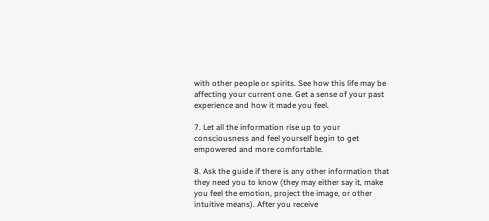with other people or spirits. See how this life may be affecting your current one. Get a sense of your past experience and how it made you feel.

7. Let all the information rise up to your consciousness and feel yourself begin to get empowered and more comfortable.

8. Ask the guide if there is any other information that they need you to know (they may either say it, make you feel the emotion, project the image, or other intuitive means). After you receive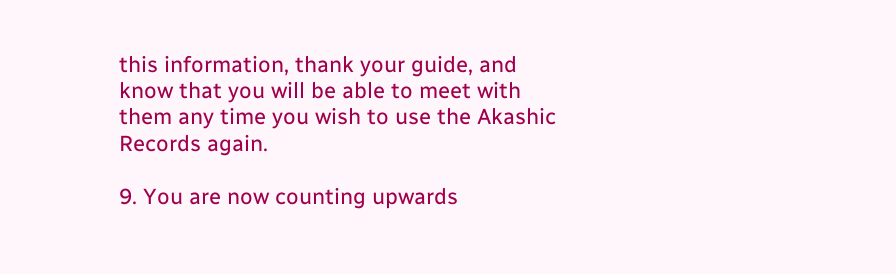this information, thank your guide, and know that you will be able to meet with them any time you wish to use the Akashic Records again.

9. You are now counting upwards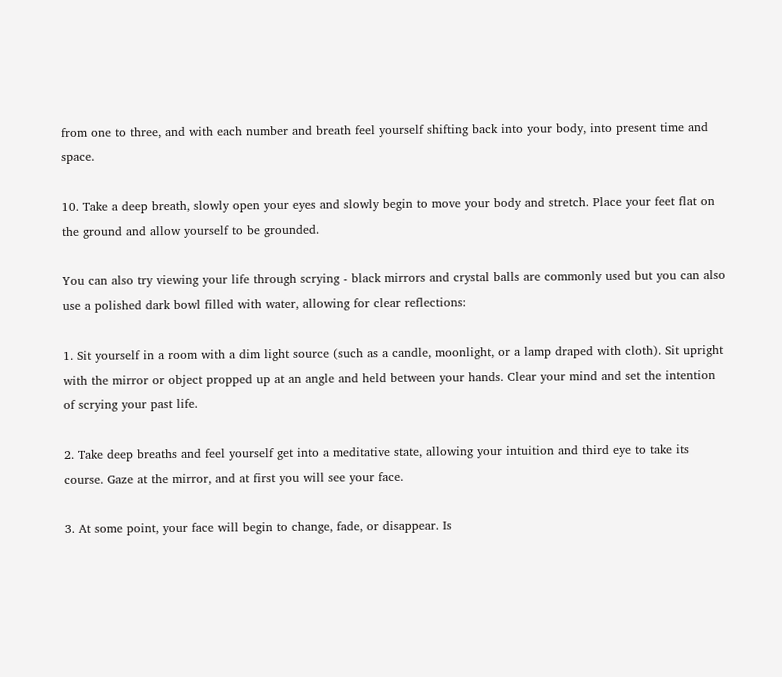from one to three, and with each number and breath feel yourself shifting back into your body, into present time and space.

10. Take a deep breath, slowly open your eyes and slowly begin to move your body and stretch. Place your feet flat on the ground and allow yourself to be grounded.

You can also try viewing your life through scrying - black mirrors and crystal balls are commonly used but you can also use a polished dark bowl filled with water, allowing for clear reflections:

1. Sit yourself in a room with a dim light source (such as a candle, moonlight, or a lamp draped with cloth). Sit upright with the mirror or object propped up at an angle and held between your hands. Clear your mind and set the intention of scrying your past life.

2. Take deep breaths and feel yourself get into a meditative state, allowing your intuition and third eye to take its course. Gaze at the mirror, and at first you will see your face.

3. At some point, your face will begin to change, fade, or disappear. Is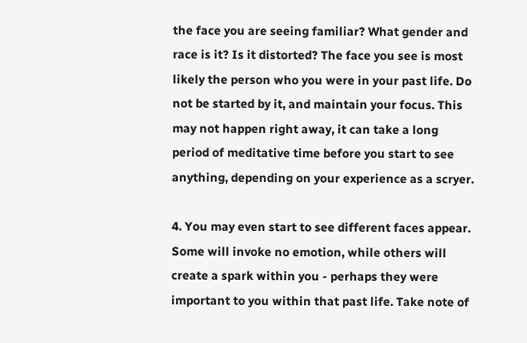the face you are seeing familiar? What gender and race is it? Is it distorted? The face you see is most likely the person who you were in your past life. Do not be started by it, and maintain your focus. This may not happen right away, it can take a long period of meditative time before you start to see anything, depending on your experience as a scryer.

4. You may even start to see different faces appear. Some will invoke no emotion, while others will create a spark within you - perhaps they were important to you within that past life. Take note of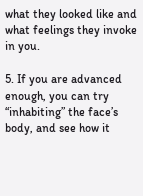what they looked like and what feelings they invoke in you.

5. If you are advanced enough, you can try “inhabiting” the face’s body, and see how it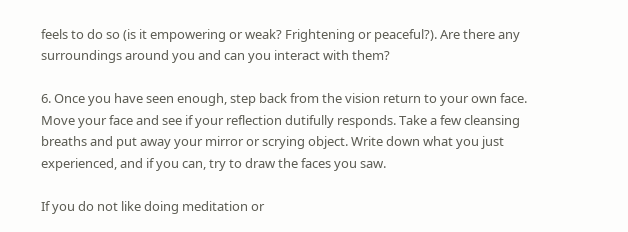feels to do so (is it empowering or weak? Frightening or peaceful?). Are there any surroundings around you and can you interact with them?

6. Once you have seen enough, step back from the vision return to your own face. Move your face and see if your reflection dutifully responds. Take a few cleansing breaths and put away your mirror or scrying object. Write down what you just experienced, and if you can, try to draw the faces you saw.

If you do not like doing meditation or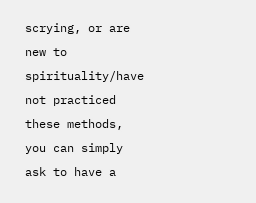scrying, or are new to spirituality/have not practiced these methods, you can simply ask to have a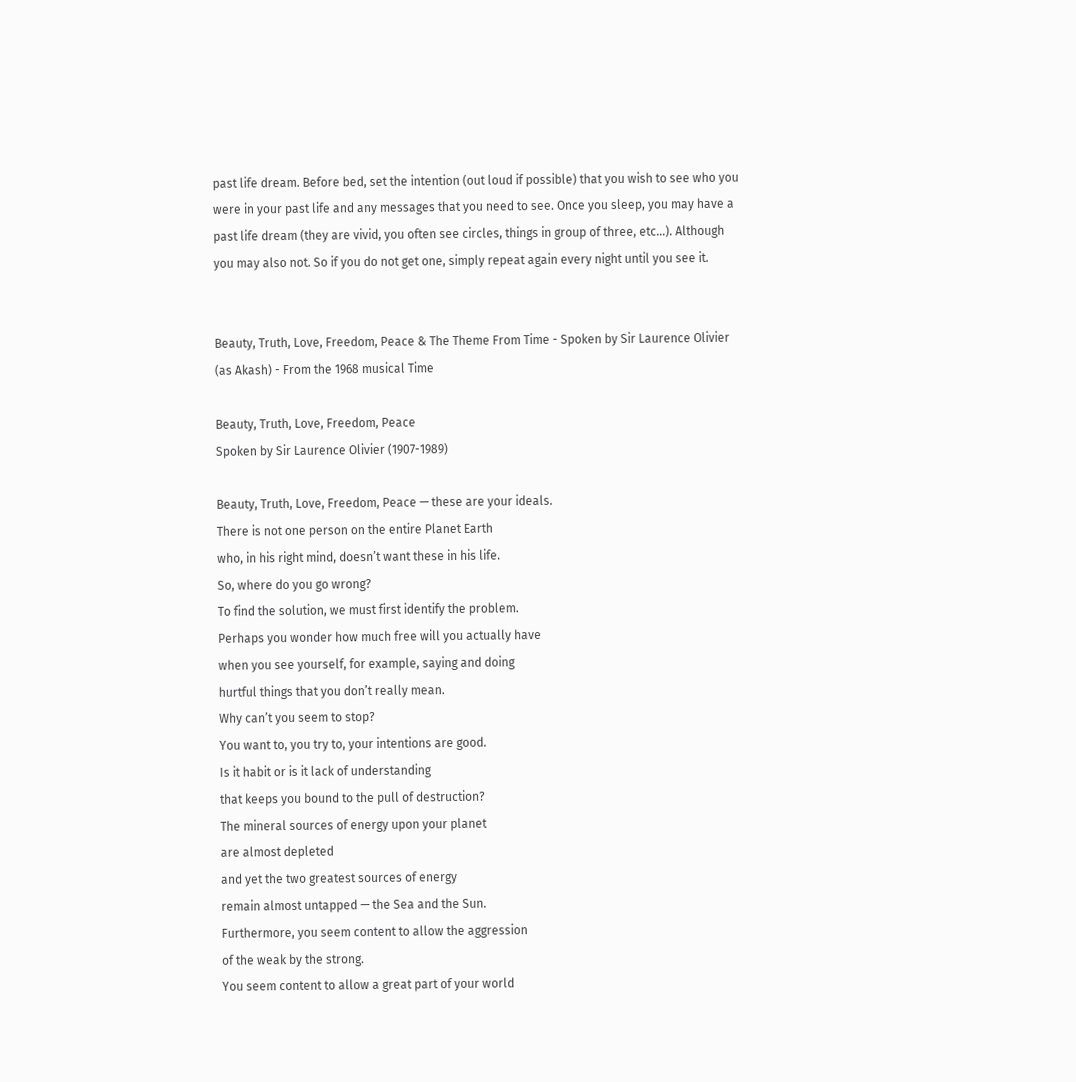past life dream. Before bed, set the intention (out loud if possible) that you wish to see who you were in your past life and any messages that you need to see. Once you sleep, you may have a past life dream (they are vivid, you often see circles, things in group of three, etc…). Although you may also not. So if you do not get one, simply repeat again every night until you see it.


Beauty, Truth, Love, Freedom, Peace & The Theme From Time - Spoken by Sir Laurence Olivier (as Akash) - From the 1968 musical Time

Beauty, Truth, Love, Freedom, Peace
Spoken by Sir Laurence Olivier (1907-1989)

Beauty, Truth, Love, Freedom, Peace — these are your ideals.
There is not one person on the entire Planet Earth
who, in his right mind, doesn’t want these in his life.
So, where do you go wrong?
To find the solution, we must first identify the problem.
Perhaps you wonder how much free will you actually have
when you see yourself, for example, saying and doing
hurtful things that you don’t really mean.
Why can’t you seem to stop?
You want to, you try to, your intentions are good.
Is it habit or is it lack of understanding
that keeps you bound to the pull of destruction?
The mineral sources of energy upon your planet
are almost depleted
and yet the two greatest sources of energy
remain almost untapped — the Sea and the Sun.
Furthermore, you seem content to allow the aggression
of the weak by the strong.
You seem content to allow a great part of your world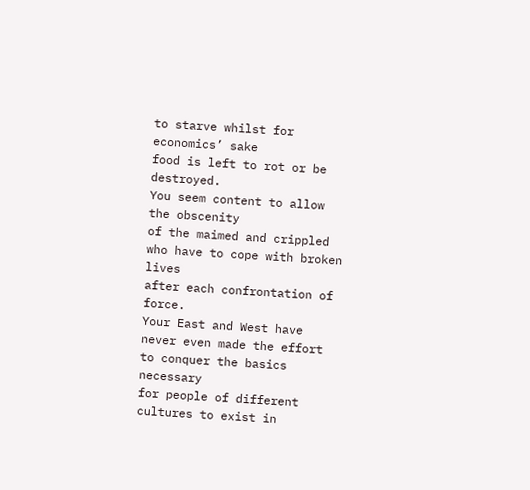to starve whilst for economics’ sake
food is left to rot or be destroyed.
You seem content to allow the obscenity
of the maimed and crippled who have to cope with broken lives
after each confrontation of force.
Your East and West have never even made the effort
to conquer the basics necessary
for people of different cultures to exist in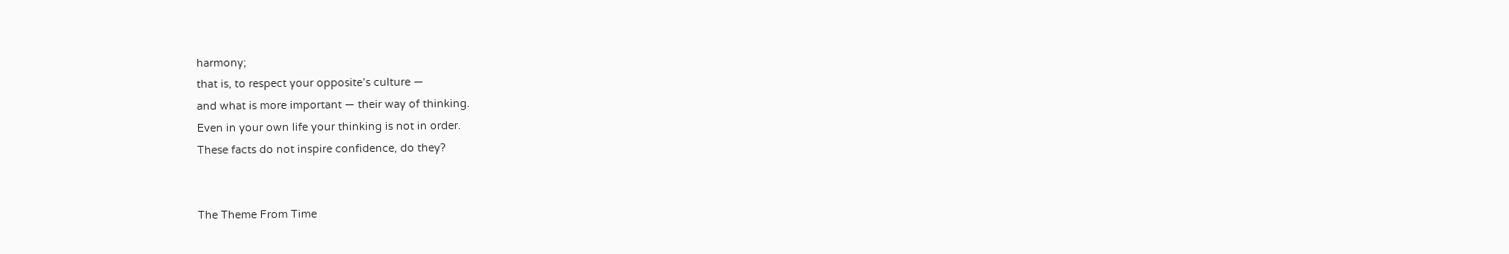harmony;
that is, to respect your opposite’s culture —
and what is more important — their way of thinking.
Even in your own life your thinking is not in order.
These facts do not inspire confidence, do they?


The Theme From Time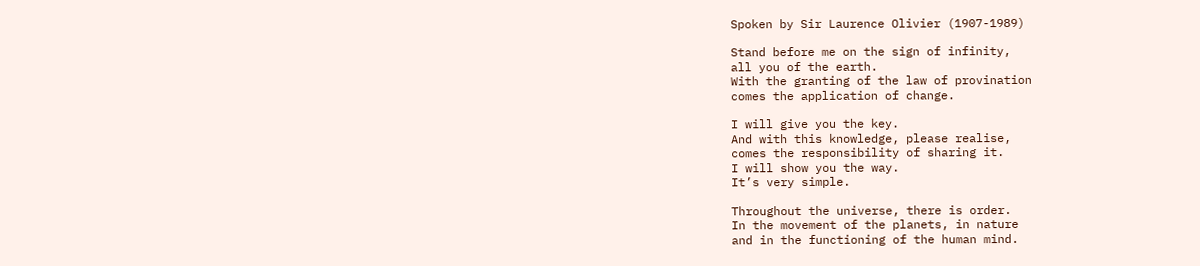Spoken by Sir Laurence Olivier (1907-1989)

Stand before me on the sign of infinity,
all you of the earth.
With the granting of the law of provination
comes the application of change.

I will give you the key.
And with this knowledge, please realise,
comes the responsibility of sharing it.
I will show you the way.
It’s very simple.

Throughout the universe, there is order.
In the movement of the planets, in nature
and in the functioning of the human mind.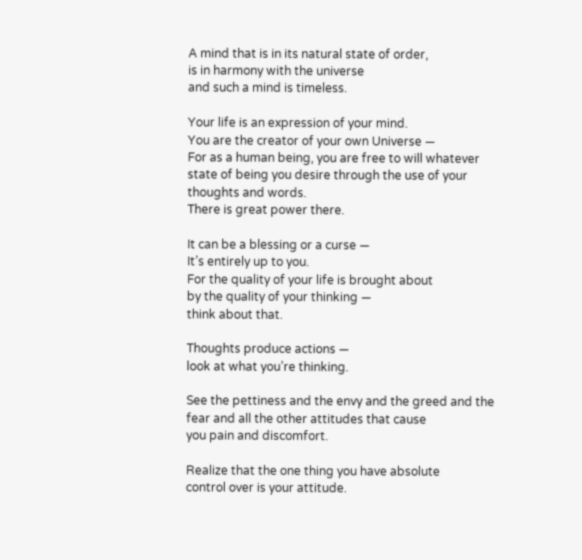A mind that is in its natural state of order,
is in harmony with the universe
and such a mind is timeless.

Your life is an expression of your mind.
You are the creator of your own Universe —
For as a human being, you are free to will whatever
state of being you desire through the use of your
thoughts and words.
There is great power there.

It can be a blessing or a curse —
It’s entirely up to you.
For the quality of your life is brought about
by the quality of your thinking —
think about that.

Thoughts produce actions —
look at what you’re thinking.

See the pettiness and the envy and the greed and the
fear and all the other attitudes that cause
you pain and discomfort.

Realize that the one thing you have absolute
control over is your attitude.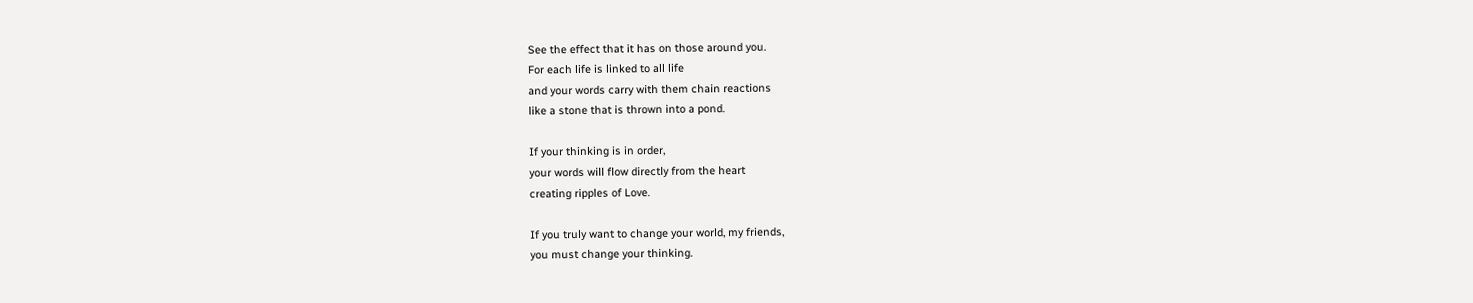See the effect that it has on those around you.
For each life is linked to all life
and your words carry with them chain reactions
like a stone that is thrown into a pond.

If your thinking is in order,
your words will flow directly from the heart
creating ripples of Love.

If you truly want to change your world, my friends,
you must change your thinking.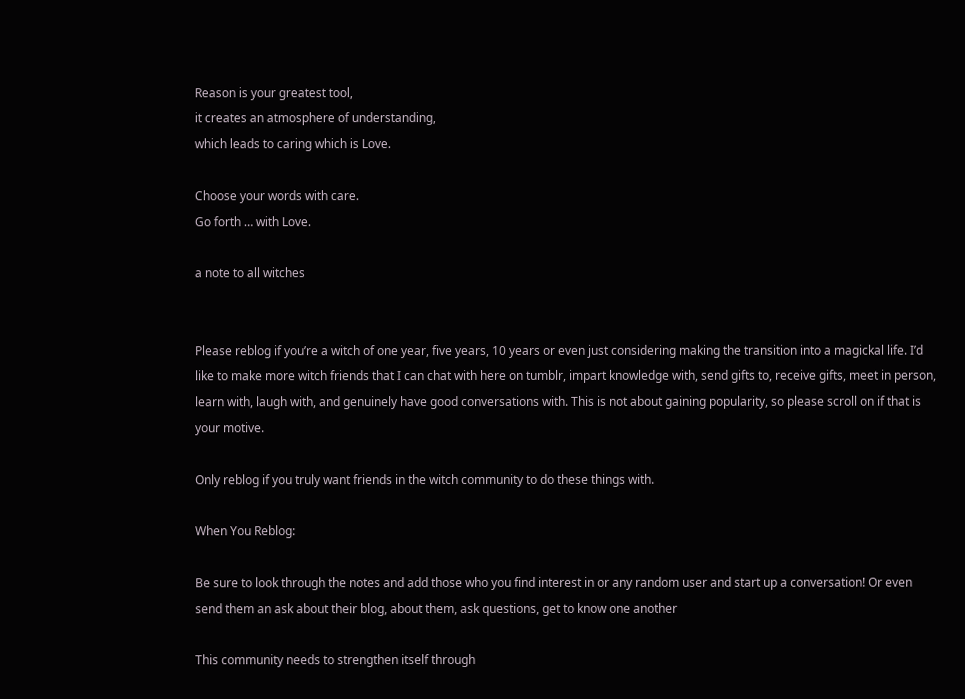Reason is your greatest tool,
it creates an atmosphere of understanding,
which leads to caring which is Love.

Choose your words with care.
Go forth … with Love.

a note to all witches


Please reblog if you’re a witch of one year, five years, 10 years or even just considering making the transition into a magickal life. I’d like to make more witch friends that I can chat with here on tumblr, impart knowledge with, send gifts to, receive gifts, meet in person, learn with, laugh with, and genuinely have good conversations with. This is not about gaining popularity, so please scroll on if that is your motive.

Only reblog if you truly want friends in the witch community to do these things with.

When You Reblog:

Be sure to look through the notes and add those who you find interest in or any random user and start up a conversation! Or even send them an ask about their blog, about them, ask questions, get to know one another

This community needs to strengthen itself through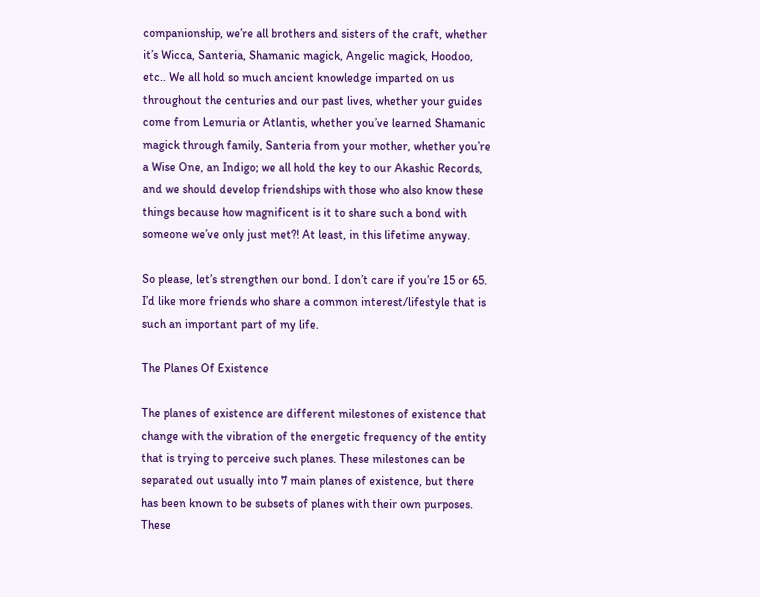companionship, we’re all brothers and sisters of the craft, whether it’s Wicca, Santeria, Shamanic magick, Angelic magick, Hoodoo, etc.. We all hold so much ancient knowledge imparted on us throughout the centuries and our past lives, whether your guides come from Lemuria or Atlantis, whether you’ve learned Shamanic magick through family, Santeria from your mother, whether you’re a Wise One, an Indigo; we all hold the key to our Akashic Records, and we should develop friendships with those who also know these things because how magnificent is it to share such a bond with someone we’ve only just met?! At least, in this lifetime anyway.

So please, let’s strengthen our bond. I don’t care if you’re 15 or 65. I’d like more friends who share a common interest/lifestyle that is such an important part of my life.

The Planes Of Existence

The planes of existence are different milestones of existence that change with the vibration of the energetic frequency of the entity that is trying to perceive such planes. These milestones can be separated out usually into 7 main planes of existence, but there has been known to be subsets of planes with their own purposes. These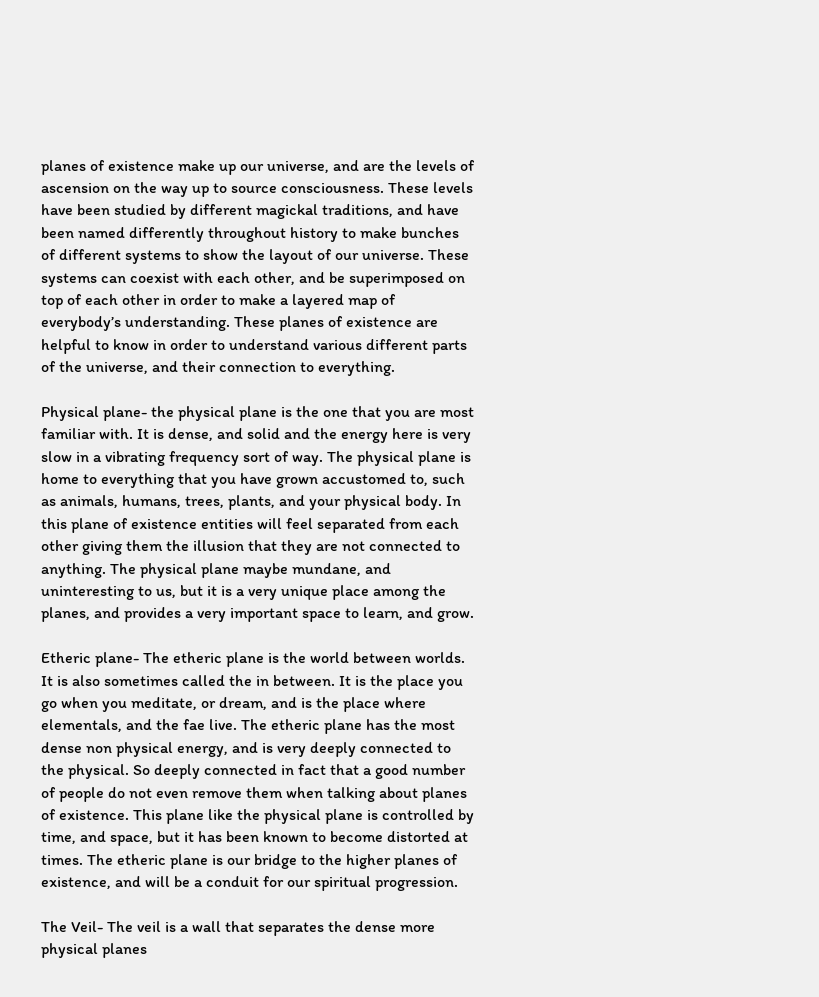planes of existence make up our universe, and are the levels of ascension on the way up to source consciousness. These levels have been studied by different magickal traditions, and have been named differently throughout history to make bunches of different systems to show the layout of our universe. These systems can coexist with each other, and be superimposed on top of each other in order to make a layered map of everybody’s understanding. These planes of existence are helpful to know in order to understand various different parts of the universe, and their connection to everything.

Physical plane- the physical plane is the one that you are most familiar with. It is dense, and solid and the energy here is very slow in a vibrating frequency sort of way. The physical plane is home to everything that you have grown accustomed to, such as animals, humans, trees, plants, and your physical body. In this plane of existence entities will feel separated from each other giving them the illusion that they are not connected to anything. The physical plane maybe mundane, and uninteresting to us, but it is a very unique place among the planes, and provides a very important space to learn, and grow.

Etheric plane- The etheric plane is the world between worlds. It is also sometimes called the in between. It is the place you go when you meditate, or dream, and is the place where elementals, and the fae live. The etheric plane has the most dense non physical energy, and is very deeply connected to the physical. So deeply connected in fact that a good number of people do not even remove them when talking about planes of existence. This plane like the physical plane is controlled by time, and space, but it has been known to become distorted at times. The etheric plane is our bridge to the higher planes of existence, and will be a conduit for our spiritual progression.

The Veil- The veil is a wall that separates the dense more physical planes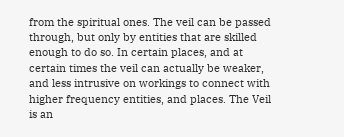from the spiritual ones. The veil can be passed through, but only by entities that are skilled enough to do so. In certain places, and at certain times the veil can actually be weaker, and less intrusive on workings to connect with higher frequency entities, and places. The Veil is an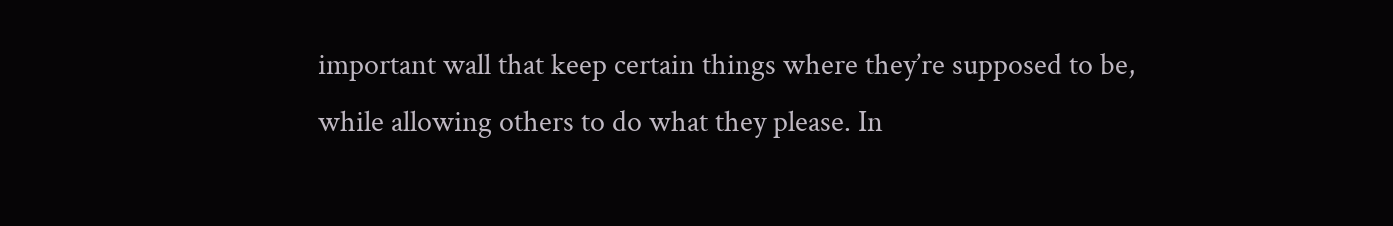important wall that keep certain things where they’re supposed to be, while allowing others to do what they please. In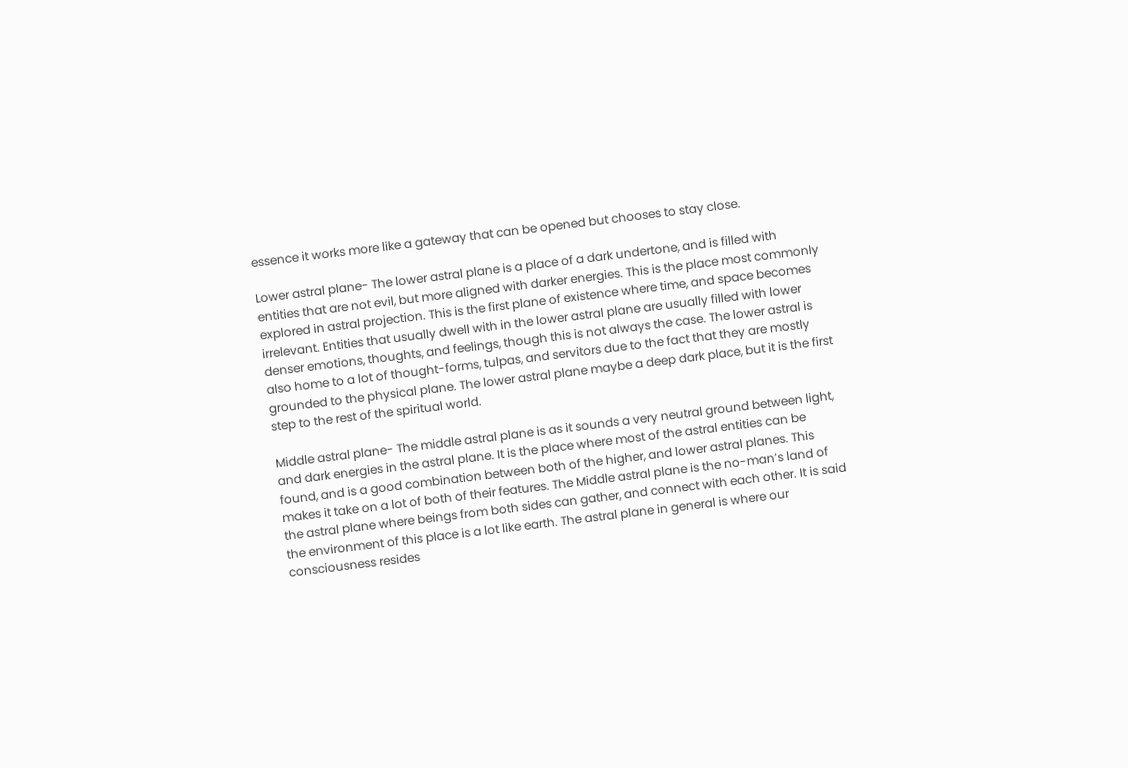essence it works more like a gateway that can be opened but chooses to stay close.

Lower astral plane- The lower astral plane is a place of a dark undertone, and is filled with entities that are not evil, but more aligned with darker energies. This is the place most commonly explored in astral projection. This is the first plane of existence where time, and space becomes irrelevant. Entities that usually dwell with in the lower astral plane are usually filled with lower denser emotions, thoughts, and feelings, though this is not always the case. The lower astral is also home to a lot of thought-forms, tulpas, and servitors due to the fact that they are mostly grounded to the physical plane. The lower astral plane maybe a deep dark place, but it is the first step to the rest of the spiritual world.

Middle astral plane- The middle astral plane is as it sounds a very neutral ground between light, and dark energies in the astral plane. It is the place where most of the astral entities can be found, and is a good combination between both of the higher, and lower astral planes. This makes it take on a lot of both of their features. The Middle astral plane is the no-man’s land of the astral plane where beings from both sides can gather, and connect with each other. It is said the environment of this place is a lot like earth. The astral plane in general is where our consciousness resides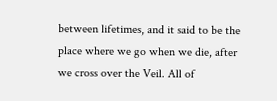between lifetimes, and it said to be the place where we go when we die, after we cross over the Veil. All of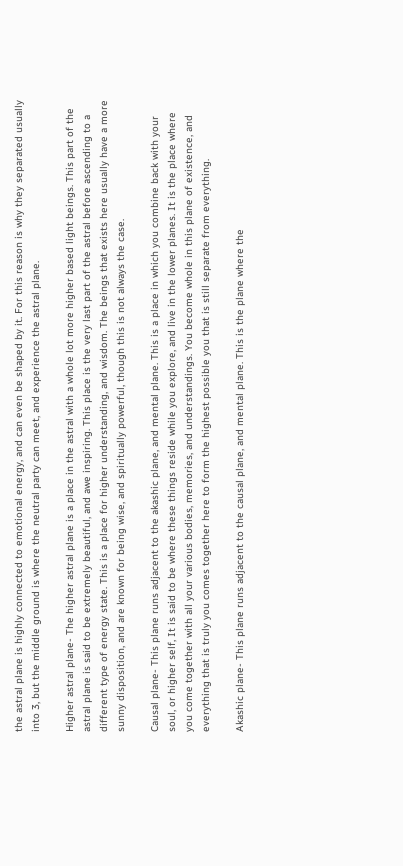the astral plane is highly connected to emotional energy, and can even be shaped by it. For this reason is why they separated usually into 3, but the middle ground is where the neutral party can meet, and experience the astral plane.

Higher astral plane- The higher astral plane is a place in the astral with a whole lot more higher based light beings. This part of the astral plane is said to be extremely beautiful, and awe inspiring. This place is the very last part of the astral before ascending to a different type of energy state. This is a place for higher understanding, and wisdom. The beings that exists here usually have a more sunny disposition, and are known for being wise, and spiritually powerful, though this is not always the case.

Causal plane- This plane runs adjacent to the akashic plane, and mental plane. This is a place in which you combine back with your soul, or higher self, It is said to be where these things reside while you explore, and live in the lower planes. It is the place where you come together with all your various bodies, memories, and understandings. You become whole in this plane of existence, and everything that is truly you comes together here to form the highest possible you that is still separate from everything.

Akashic plane- This plane runs adjacent to the causal plane, and mental plane. This is the plane where the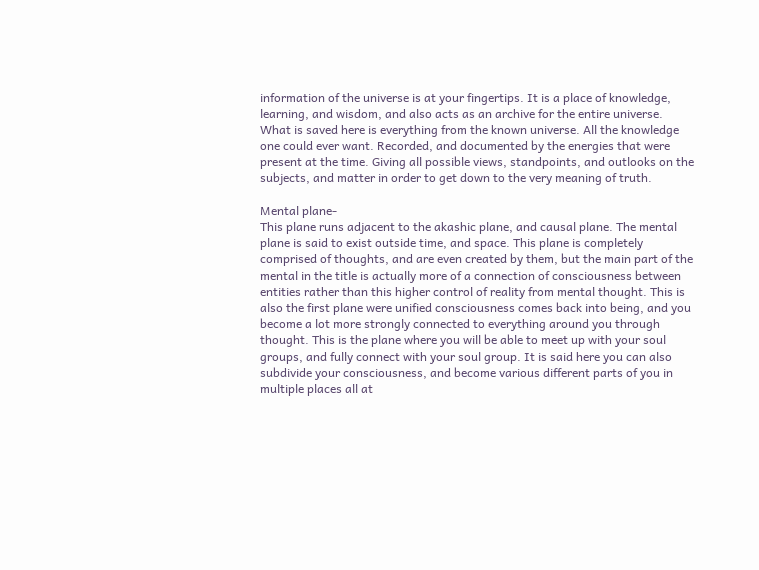information of the universe is at your fingertips. It is a place of knowledge, learning, and wisdom, and also acts as an archive for the entire universe. What is saved here is everything from the known universe. All the knowledge one could ever want. Recorded, and documented by the energies that were present at the time. Giving all possible views, standpoints, and outlooks on the subjects, and matter in order to get down to the very meaning of truth.

Mental plane-
This plane runs adjacent to the akashic plane, and causal plane. The mental plane is said to exist outside time, and space. This plane is completely comprised of thoughts, and are even created by them, but the main part of the mental in the title is actually more of a connection of consciousness between entities rather than this higher control of reality from mental thought. This is also the first plane were unified consciousness comes back into being, and you become a lot more strongly connected to everything around you through thought. This is the plane where you will be able to meet up with your soul groups, and fully connect with your soul group. It is said here you can also subdivide your consciousness, and become various different parts of you in multiple places all at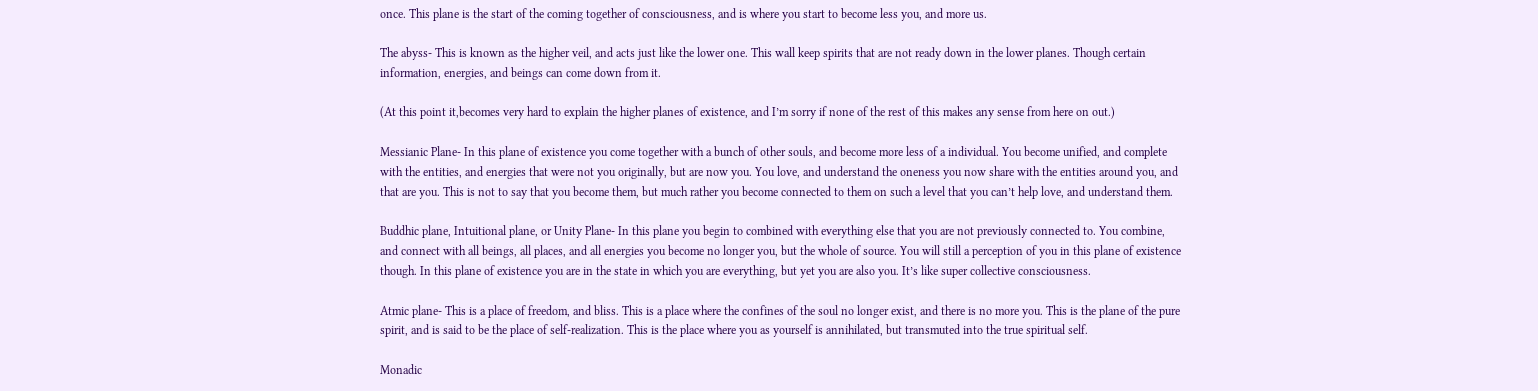once. This plane is the start of the coming together of consciousness, and is where you start to become less you, and more us.

The abyss- This is known as the higher veil, and acts just like the lower one. This wall keep spirits that are not ready down in the lower planes. Though certain information, energies, and beings can come down from it.

(At this point it,becomes very hard to explain the higher planes of existence, and I’m sorry if none of the rest of this makes any sense from here on out.)

Messianic Plane- In this plane of existence you come together with a bunch of other souls, and become more less of a individual. You become unified, and complete with the entities, and energies that were not you originally, but are now you. You love, and understand the oneness you now share with the entities around you, and that are you. This is not to say that you become them, but much rather you become connected to them on such a level that you can’t help love, and understand them.

Buddhic plane, Intuitional plane, or Unity Plane- In this plane you begin to combined with everything else that you are not previously connected to. You combine, and connect with all beings, all places, and all energies you become no longer you, but the whole of source. You will still a perception of you in this plane of existence though. In this plane of existence you are in the state in which you are everything, but yet you are also you. It’s like super collective consciousness.

Atmic plane- This is a place of freedom, and bliss. This is a place where the confines of the soul no longer exist, and there is no more you. This is the plane of the pure spirit, and is said to be the place of self-realization. This is the place where you as yourself is annihilated, but transmuted into the true spiritual self.

Monadic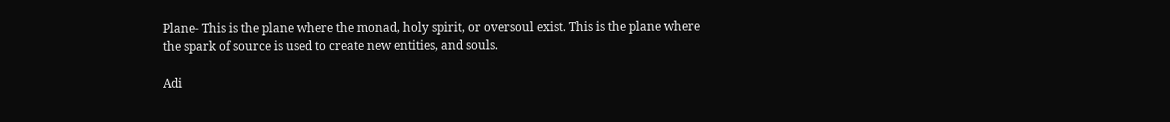Plane- This is the plane where the monad, holy spirit, or oversoul exist. This is the plane where the spark of source is used to create new entities, and souls.

Adi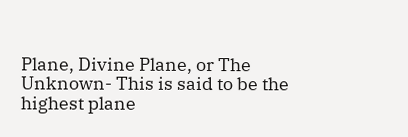Plane, Divine Plane, or The Unknown- This is said to be the highest plane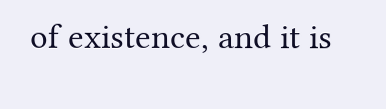of existence, and it is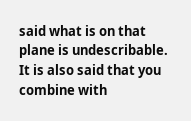said what is on that plane is undescribable. It is also said that you combine with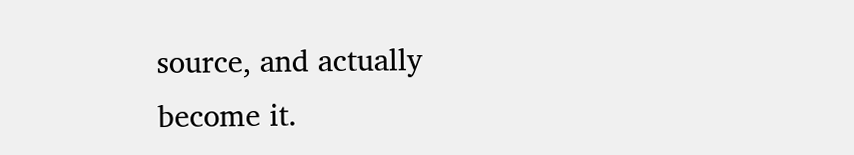source, and actually become it.